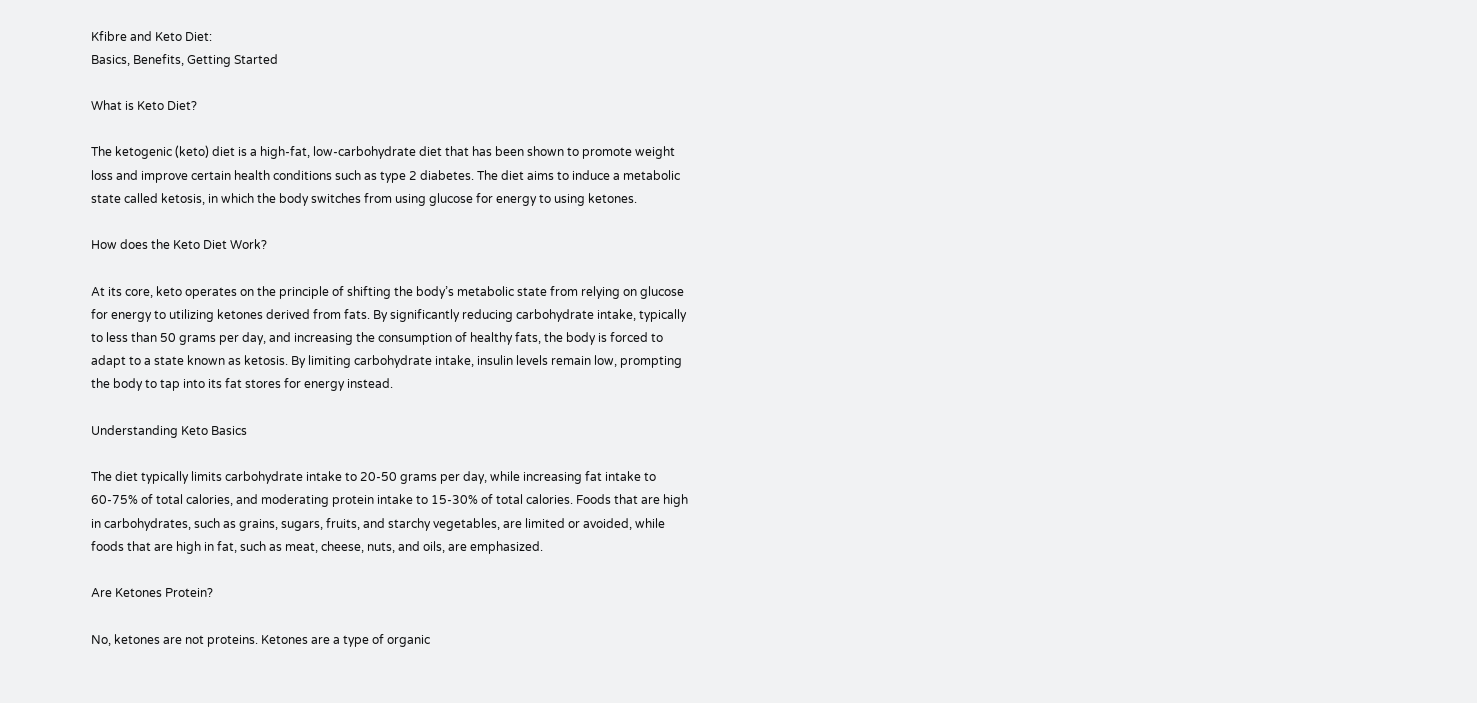Kfibre and Keto Diet:
Basics, Benefits, Getting Started

What is Keto Diet?

The ketogenic (keto) diet is a high-fat, low-carbohydrate diet that has been shown to promote weight loss and improve certain health conditions such as type 2 diabetes. The diet aims to induce a metabolic state called ketosis, in which the body switches from using glucose for energy to using ketones.

How does the Keto Diet Work?

At its core, keto operates on the principle of shifting the body’s metabolic state from relying on glucose for energy to utilizing ketones derived from fats. By significantly reducing carbohydrate intake, typically to less than 50 grams per day, and increasing the consumption of healthy fats, the body is forced to adapt to a state known as ketosis. By limiting carbohydrate intake, insulin levels remain low, prompting the body to tap into its fat stores for energy instead.

Understanding Keto Basics

The diet typically limits carbohydrate intake to 20-50 grams per day, while increasing fat intake to 60-75% of total calories, and moderating protein intake to 15-30% of total calories. Foods that are high in carbohydrates, such as grains, sugars, fruits, and starchy vegetables, are limited or avoided, while foods that are high in fat, such as meat, cheese, nuts, and oils, are emphasized.

Are Ketones Protein?

No, ketones are not proteins. Ketones are a type of organic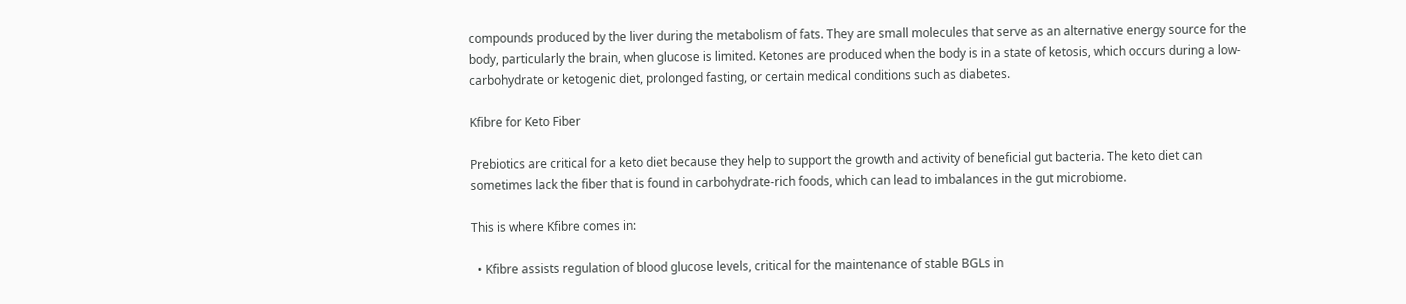compounds produced by the liver during the metabolism of fats. They are small molecules that serve as an alternative energy source for the body, particularly the brain, when glucose is limited. Ketones are produced when the body is in a state of ketosis, which occurs during a low-carbohydrate or ketogenic diet, prolonged fasting, or certain medical conditions such as diabetes.

Kfibre for Keto Fiber

Prebiotics are critical for a keto diet because they help to support the growth and activity of beneficial gut bacteria. The keto diet can sometimes lack the fiber that is found in carbohydrate-rich foods, which can lead to imbalances in the gut microbiome.

This is where Kfibre comes in:

  • Kfibre assists regulation of blood glucose levels, critical for the maintenance of stable BGLs in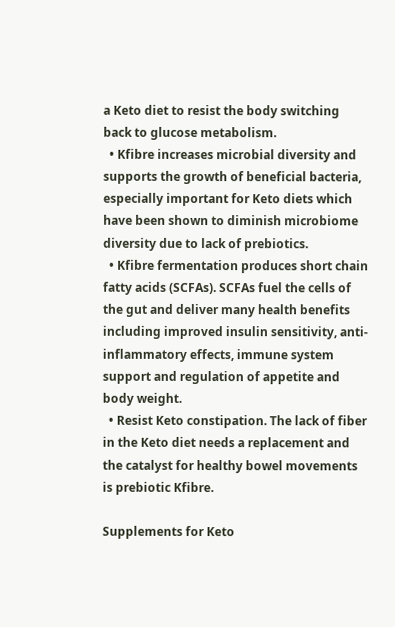a Keto diet to resist the body switching back to glucose metabolism.
  • Kfibre increases microbial diversity and supports the growth of beneficial bacteria, especially important for Keto diets which have been shown to diminish microbiome diversity due to lack of prebiotics.
  • Kfibre fermentation produces short chain fatty acids (SCFAs). SCFAs fuel the cells of the gut and deliver many health benefits including improved insulin sensitivity, anti-inflammatory effects, immune system support and regulation of appetite and body weight.
  • Resist Keto constipation. The lack of fiber in the Keto diet needs a replacement and the catalyst for healthy bowel movements is prebiotic Kfibre.

Supplements for Keto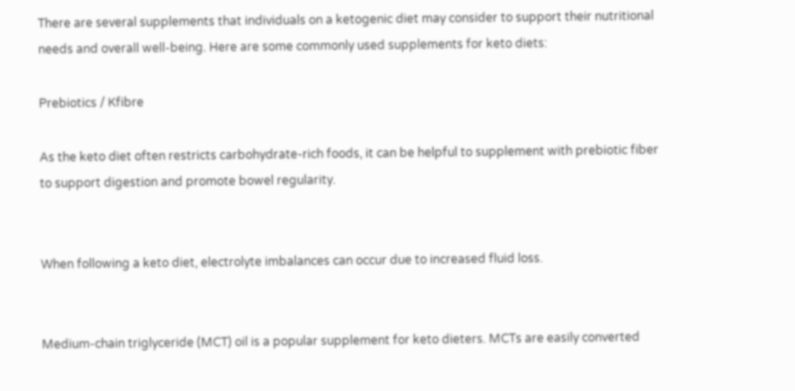There are several supplements that individuals on a ketogenic diet may consider to support their nutritional needs and overall well-being. Here are some commonly used supplements for keto diets:

Prebiotics / Kfibre

As the keto diet often restricts carbohydrate-rich foods, it can be helpful to supplement with prebiotic fiber to support digestion and promote bowel regularity.


When following a keto diet, electrolyte imbalances can occur due to increased fluid loss.


Medium-chain triglyceride (MCT) oil is a popular supplement for keto dieters. MCTs are easily converted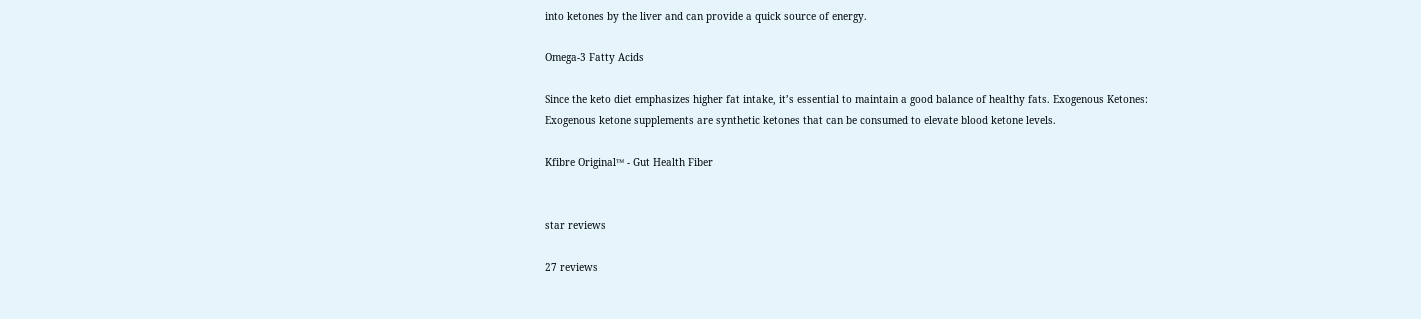into ketones by the liver and can provide a quick source of energy.

Omega-3 Fatty Acids

Since the keto diet emphasizes higher fat intake, it’s essential to maintain a good balance of healthy fats. Exogenous Ketones: Exogenous ketone supplements are synthetic ketones that can be consumed to elevate blood ketone levels.

Kfibre Original™ - Gut Health Fiber


star reviews

27 reviews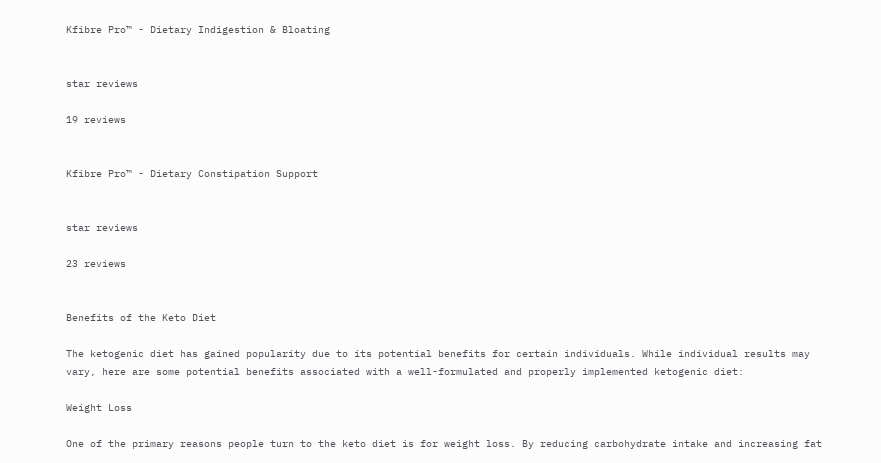Kfibre Pro™ - Dietary Indigestion & Bloating


star reviews

19 reviews


Kfibre Pro™ - Dietary Constipation Support


star reviews

23 reviews


Benefits of the Keto Diet

The ketogenic diet has gained popularity due to its potential benefits for certain individuals. While individual results may vary, here are some potential benefits associated with a well-formulated and properly implemented ketogenic diet:

Weight Loss

One of the primary reasons people turn to the keto diet is for weight loss. By reducing carbohydrate intake and increasing fat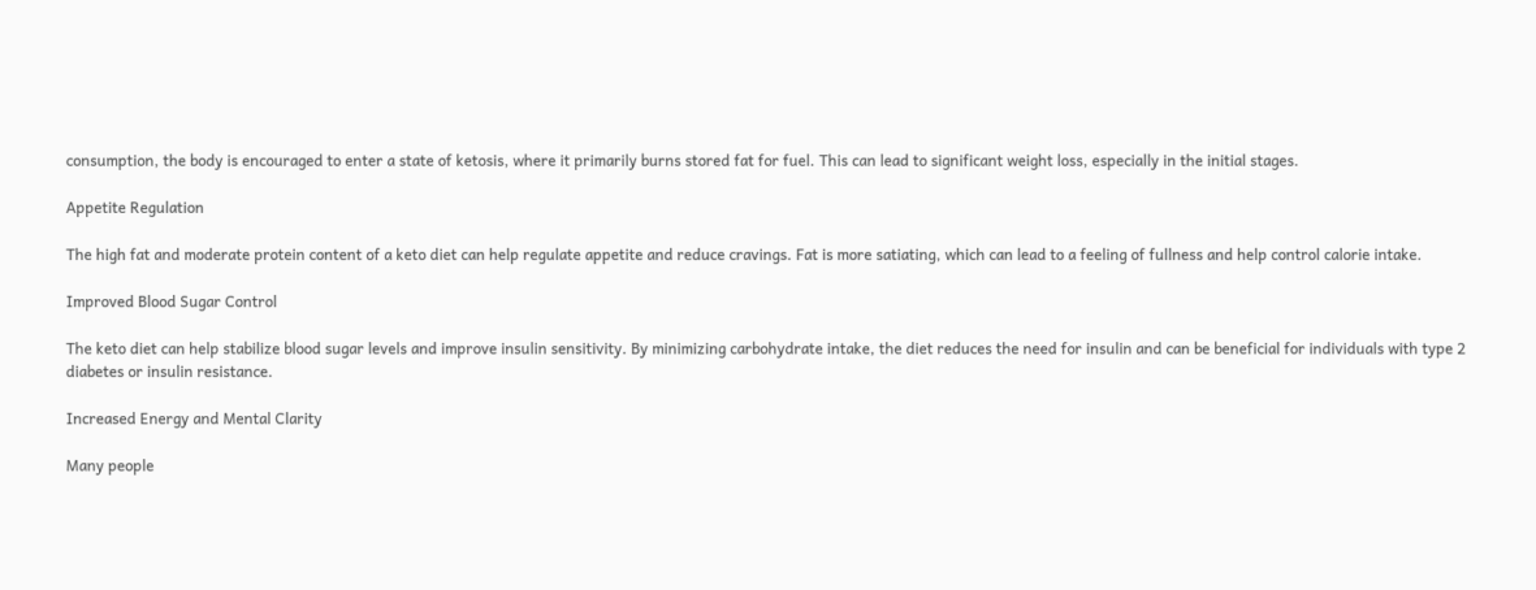consumption, the body is encouraged to enter a state of ketosis, where it primarily burns stored fat for fuel. This can lead to significant weight loss, especially in the initial stages.

Appetite Regulation

The high fat and moderate protein content of a keto diet can help regulate appetite and reduce cravings. Fat is more satiating, which can lead to a feeling of fullness and help control calorie intake.

Improved Blood Sugar Control

The keto diet can help stabilize blood sugar levels and improve insulin sensitivity. By minimizing carbohydrate intake, the diet reduces the need for insulin and can be beneficial for individuals with type 2 diabetes or insulin resistance.

Increased Energy and Mental Clarity

Many people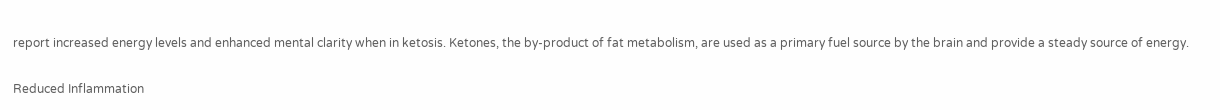report increased energy levels and enhanced mental clarity when in ketosis. Ketones, the by-product of fat metabolism, are used as a primary fuel source by the brain and provide a steady source of energy.

Reduced Inflammation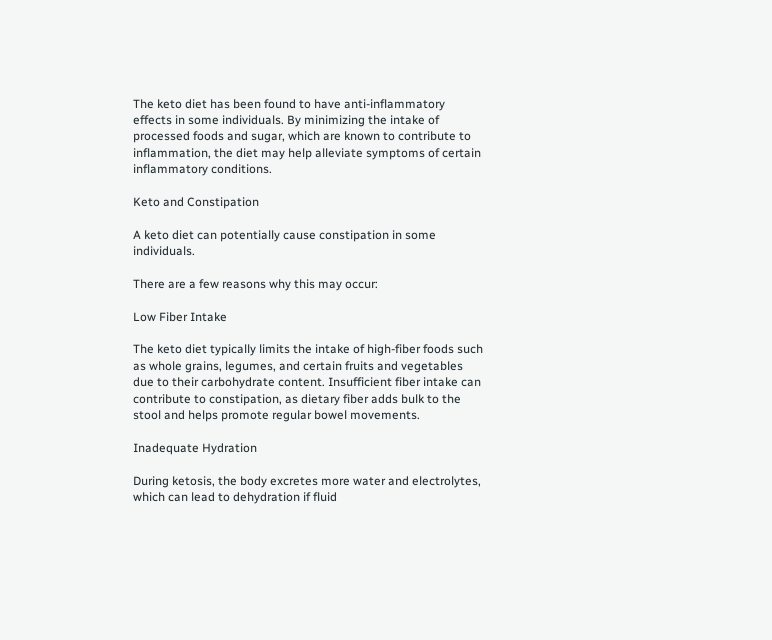The keto diet has been found to have anti-inflammatory effects in some individuals. By minimizing the intake of processed foods and sugar, which are known to contribute to inflammation, the diet may help alleviate symptoms of certain inflammatory conditions.

Keto and Constipation

A keto diet can potentially cause constipation in some individuals.

There are a few reasons why this may occur:

Low Fiber Intake

The keto diet typically limits the intake of high-fiber foods such as whole grains, legumes, and certain fruits and vegetables due to their carbohydrate content. Insufficient fiber intake can contribute to constipation, as dietary fiber adds bulk to the stool and helps promote regular bowel movements.

Inadequate Hydration

During ketosis, the body excretes more water and electrolytes, which can lead to dehydration if fluid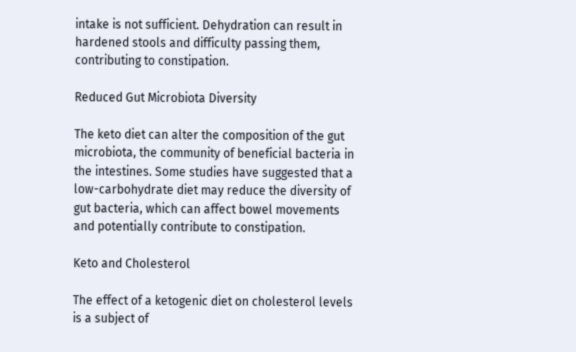intake is not sufficient. Dehydration can result in hardened stools and difficulty passing them, contributing to constipation.

Reduced Gut Microbiota Diversity

The keto diet can alter the composition of the gut microbiota, the community of beneficial bacteria in the intestines. Some studies have suggested that a low-carbohydrate diet may reduce the diversity of gut bacteria, which can affect bowel movements and potentially contribute to constipation.

Keto and Cholesterol

The effect of a ketogenic diet on cholesterol levels is a subject of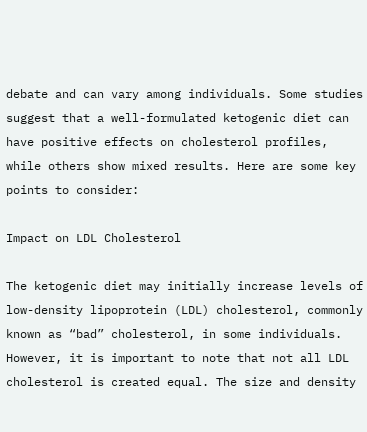debate and can vary among individuals. Some studies suggest that a well-formulated ketogenic diet can have positive effects on cholesterol profiles, while others show mixed results. Here are some key points to consider:

Impact on LDL Cholesterol

The ketogenic diet may initially increase levels of low-density lipoprotein (LDL) cholesterol, commonly known as “bad” cholesterol, in some individuals. However, it is important to note that not all LDL cholesterol is created equal. The size and density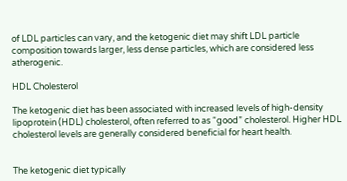of LDL particles can vary, and the ketogenic diet may shift LDL particle composition towards larger, less dense particles, which are considered less atherogenic.

HDL Cholesterol

The ketogenic diet has been associated with increased levels of high-density lipoprotein (HDL) cholesterol, often referred to as “good” cholesterol. Higher HDL cholesterol levels are generally considered beneficial for heart health.


The ketogenic diet typically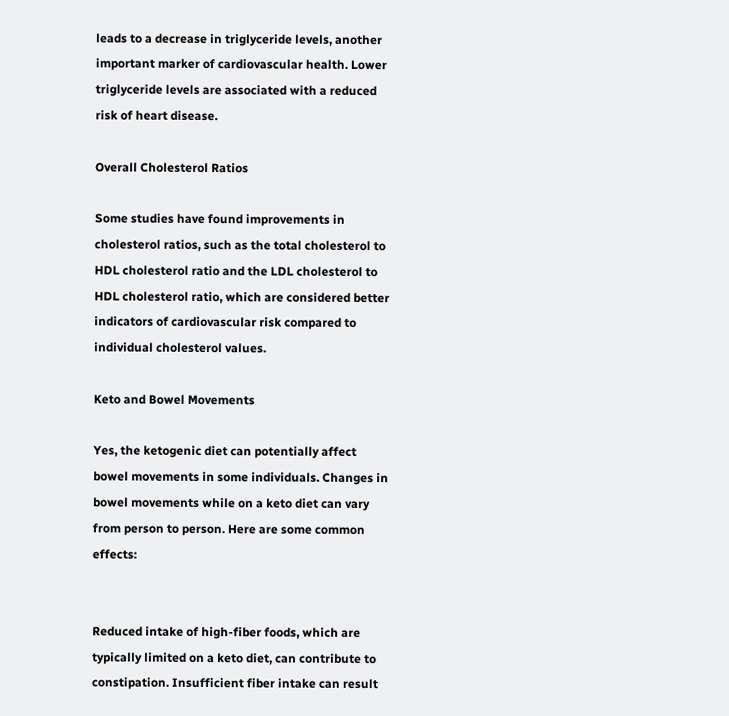leads to a decrease in triglyceride levels, another important marker of cardiovascular health. Lower triglyceride levels are associated with a reduced risk of heart disease.

Overall Cholesterol Ratios

Some studies have found improvements in cholesterol ratios, such as the total cholesterol to HDL cholesterol ratio and the LDL cholesterol to HDL cholesterol ratio, which are considered better indicators of cardiovascular risk compared to individual cholesterol values.

Keto and Bowel Movements

Yes, the ketogenic diet can potentially affect bowel movements in some individuals. Changes in bowel movements while on a keto diet can vary from person to person. Here are some common effects:


Reduced intake of high-fiber foods, which are typically limited on a keto diet, can contribute to constipation. Insufficient fiber intake can result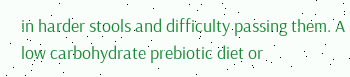in harder stools and difficulty passing them. A low carbohydrate prebiotic diet or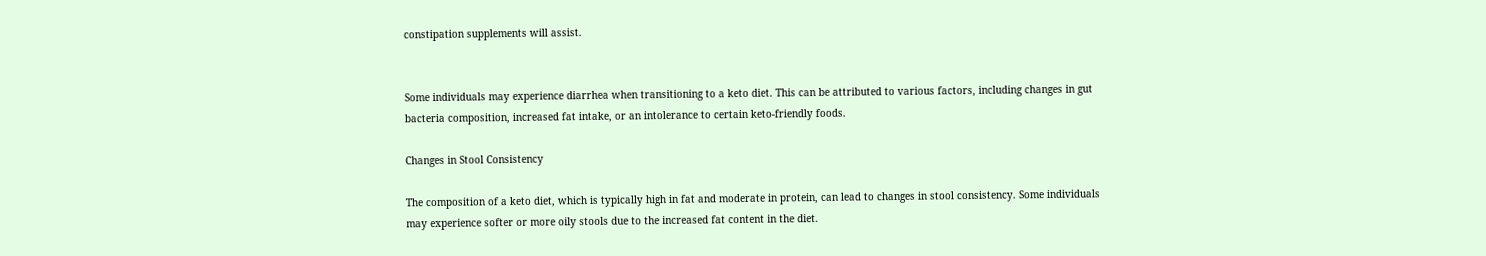constipation supplements will assist.


Some individuals may experience diarrhea when transitioning to a keto diet. This can be attributed to various factors, including changes in gut bacteria composition, increased fat intake, or an intolerance to certain keto-friendly foods.

Changes in Stool Consistency

The composition of a keto diet, which is typically high in fat and moderate in protein, can lead to changes in stool consistency. Some individuals may experience softer or more oily stools due to the increased fat content in the diet.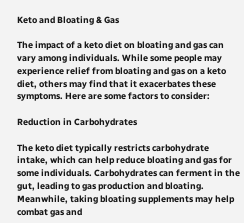Keto and Bloating & Gas

The impact of a keto diet on bloating and gas can vary among individuals. While some people may experience relief from bloating and gas on a keto diet, others may find that it exacerbates these symptoms. Here are some factors to consider:

Reduction in Carbohydrates

The keto diet typically restricts carbohydrate intake, which can help reduce bloating and gas for some individuals. Carbohydrates can ferment in the gut, leading to gas production and bloating. Meanwhile, taking bloating supplements may help combat gas and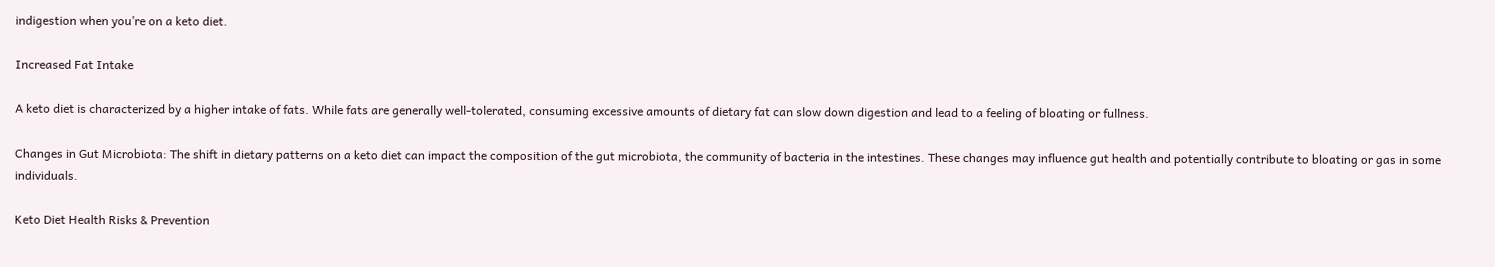indigestion when you’re on a keto diet.

Increased Fat Intake

A keto diet is characterized by a higher intake of fats. While fats are generally well-tolerated, consuming excessive amounts of dietary fat can slow down digestion and lead to a feeling of bloating or fullness.

Changes in Gut Microbiota: The shift in dietary patterns on a keto diet can impact the composition of the gut microbiota, the community of bacteria in the intestines. These changes may influence gut health and potentially contribute to bloating or gas in some individuals.

Keto Diet Health Risks & Prevention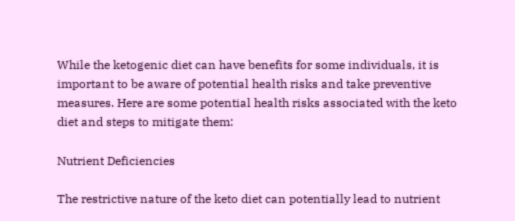While the ketogenic diet can have benefits for some individuals, it is important to be aware of potential health risks and take preventive measures. Here are some potential health risks associated with the keto diet and steps to mitigate them:

Nutrient Deficiencies

The restrictive nature of the keto diet can potentially lead to nutrient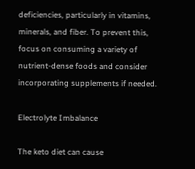deficiencies, particularly in vitamins, minerals, and fiber. To prevent this, focus on consuming a variety of nutrient-dense foods and consider incorporating supplements if needed.

Electrolyte Imbalance

The keto diet can cause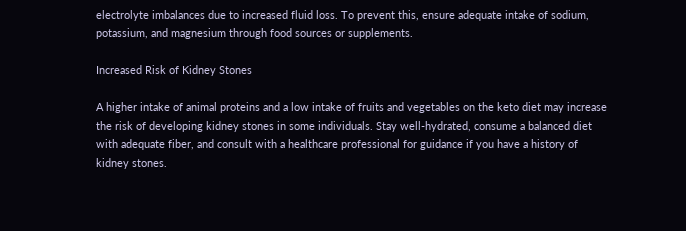electrolyte imbalances due to increased fluid loss. To prevent this, ensure adequate intake of sodium, potassium, and magnesium through food sources or supplements.

Increased Risk of Kidney Stones

A higher intake of animal proteins and a low intake of fruits and vegetables on the keto diet may increase the risk of developing kidney stones in some individuals. Stay well-hydrated, consume a balanced diet with adequate fiber, and consult with a healthcare professional for guidance if you have a history of kidney stones.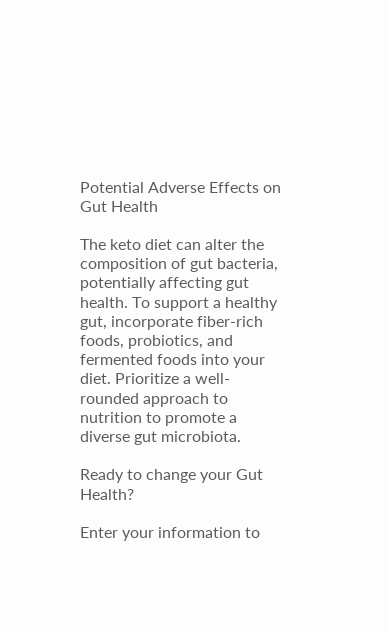Potential Adverse Effects on Gut Health

The keto diet can alter the composition of gut bacteria, potentially affecting gut health. To support a healthy gut, incorporate fiber-rich foods, probiotics, and fermented foods into your diet. Prioritize a well-rounded approach to nutrition to promote a diverse gut microbiota.

Ready to change your Gut Health?

Enter your information to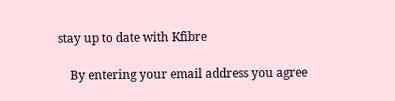stay up to date with Kfibre

    By entering your email address you agree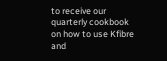to receive our quarterly cookbook on how to use Kfibre and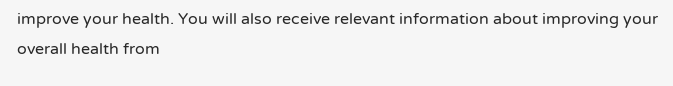improve your health. You will also receive relevant information about improving your overall health from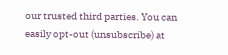our trusted third parties. You can easily opt-out (unsubscribe) at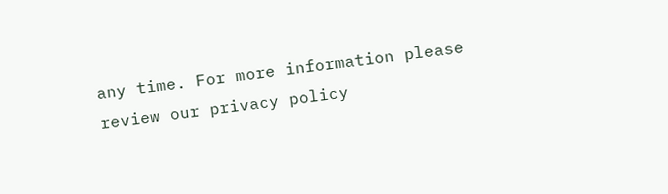any time. For more information please review our privacy policy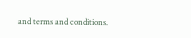and terms and conditions.